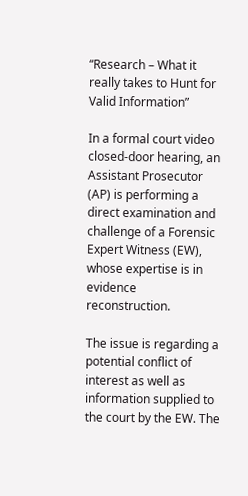“Research – What it really takes to Hunt for Valid Information”

In a formal court video closed-door hearing, an Assistant Prosecutor (AP) is performing a direct examination and challenge of a Forensic Expert Witness (EW), whose expertise is in evidence reconstruction.

The issue is regarding a potential conflict of interest as well as information supplied to the court by the EW. The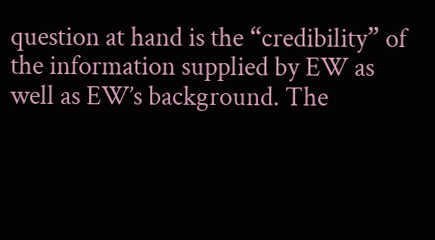question at hand is the “credibility” of the information supplied by EW as well as EW’s background. The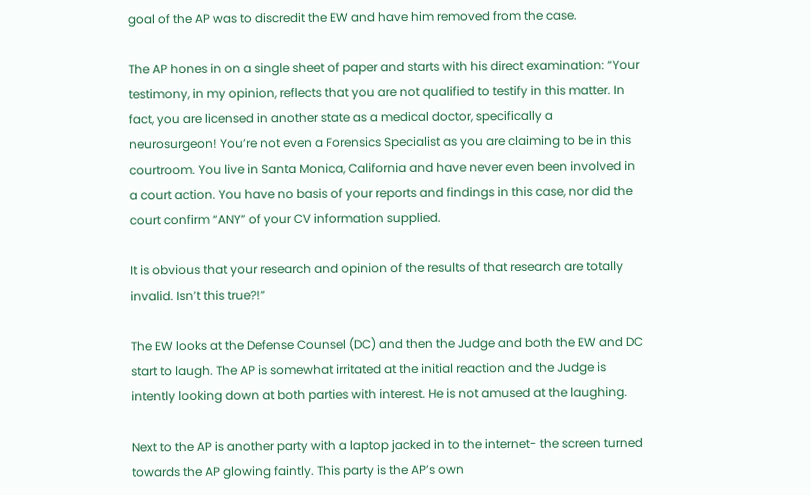goal of the AP was to discredit the EW and have him removed from the case.

The AP hones in on a single sheet of paper and starts with his direct examination: “Your testimony, in my opinion, reflects that you are not qualified to testify in this matter. In fact, you are licensed in another state as a medical doctor, specifically a neurosurgeon! You’re not even a Forensics Specialist as you are claiming to be in this courtroom. You live in Santa Monica, California and have never even been involved in a court action. You have no basis of your reports and findings in this case, nor did the court confirm “ANY” of your CV information supplied.

It is obvious that your research and opinion of the results of that research are totally invalid. Isn’t this true?!”

The EW looks at the Defense Counsel (DC) and then the Judge and both the EW and DC start to laugh. The AP is somewhat irritated at the initial reaction and the Judge is intently looking down at both parties with interest. He is not amused at the laughing.

Next to the AP is another party with a laptop jacked in to the internet- the screen turned towards the AP glowing faintly. This party is the AP’s own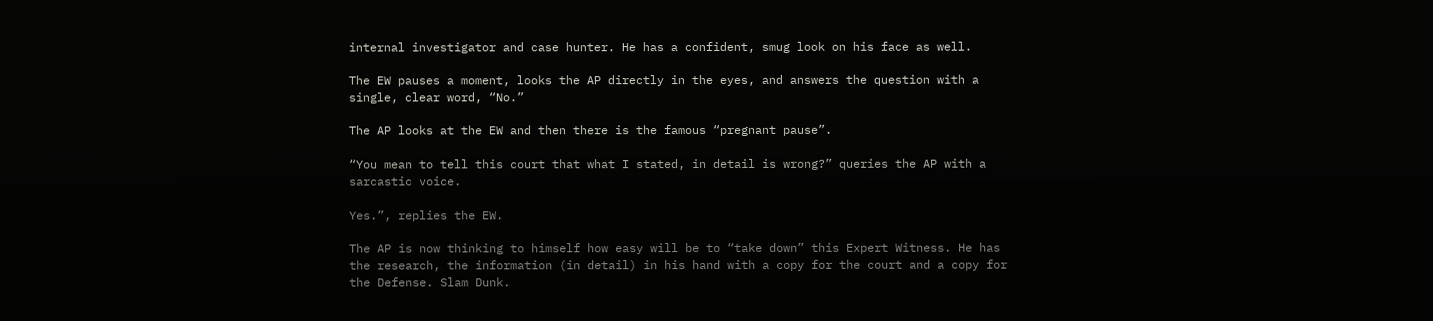internal investigator and case hunter. He has a confident, smug look on his face as well.

The EW pauses a moment, looks the AP directly in the eyes, and answers the question with a single, clear word, “No.”

The AP looks at the EW and then there is the famous “pregnant pause”.

“You mean to tell this court that what I stated, in detail is wrong?” queries the AP with a sarcastic voice.

Yes.”, replies the EW.

The AP is now thinking to himself how easy will be to “take down” this Expert Witness. He has the research, the information (in detail) in his hand with a copy for the court and a copy for the Defense. Slam Dunk.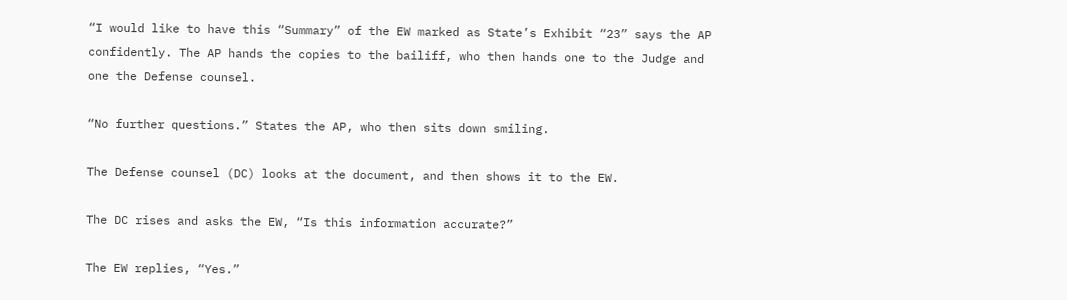“I would like to have this “Summary” of the EW marked as State’s Exhibit “23” says the AP confidently. The AP hands the copies to the bailiff, who then hands one to the Judge and one the Defense counsel.

“No further questions.” States the AP, who then sits down smiling.

The Defense counsel (DC) looks at the document, and then shows it to the EW.

The DC rises and asks the EW, “Is this information accurate?”

The EW replies, “Yes.”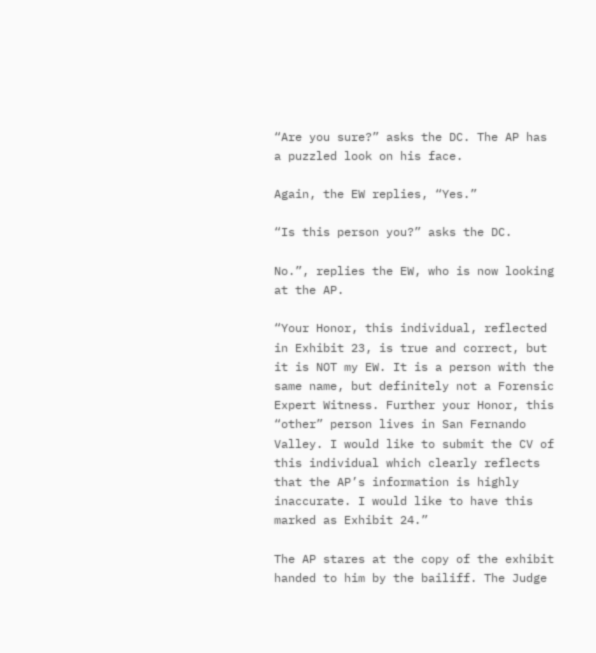“Are you sure?” asks the DC. The AP has a puzzled look on his face.

Again, the EW replies, “Yes.”

“Is this person you?” asks the DC.

No.”, replies the EW, who is now looking at the AP.

“Your Honor, this individual, reflected in Exhibit 23, is true and correct, but it is NOT my EW. It is a person with the same name, but definitely not a Forensic Expert Witness. Further your Honor, this “other” person lives in San Fernando Valley. I would like to submit the CV of this individual which clearly reflects that the AP’s information is highly inaccurate. I would like to have this marked as Exhibit 24.”

The AP stares at the copy of the exhibit handed to him by the bailiff. The Judge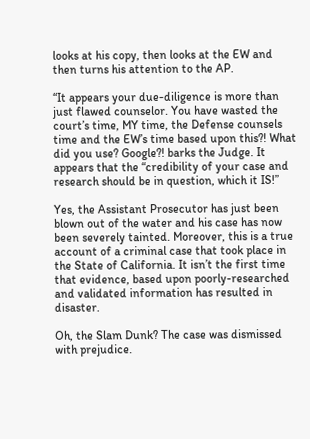looks at his copy, then looks at the EW and then turns his attention to the AP.

“It appears your due-diligence is more than just flawed counselor. You have wasted the court’s time, MY time, the Defense counsels time and the EW’s time based upon this?! What did you use? Google?! barks the Judge. It appears that the “credibility of your case and research should be in question, which it IS!”

Yes, the Assistant Prosecutor has just been blown out of the water and his case has now been severely tainted. Moreover, this is a true account of a criminal case that took place in the State of California. It isn’t the first time that evidence, based upon poorly-researched and validated information has resulted in disaster.

Oh, the Slam Dunk? The case was dismissed with prejudice.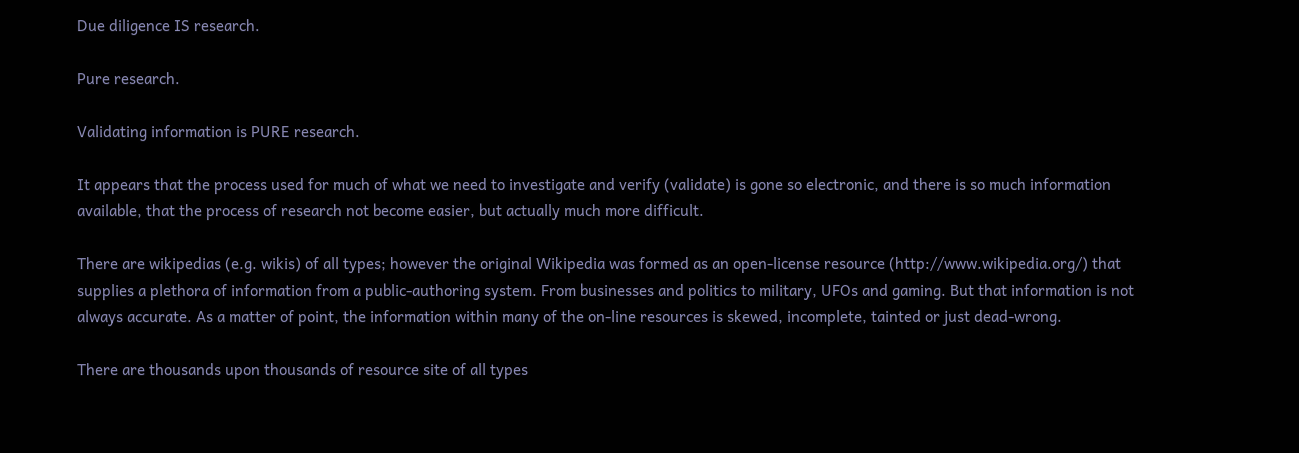Due diligence IS research.

Pure research.

Validating information is PURE research.

It appears that the process used for much of what we need to investigate and verify (validate) is gone so electronic, and there is so much information available, that the process of research not become easier, but actually much more difficult.

There are wikipedias (e.g. wikis) of all types; however the original Wikipedia was formed as an open-license resource (http://www.wikipedia.org/) that supplies a plethora of information from a public-authoring system. From businesses and politics to military, UFOs and gaming. But that information is not always accurate. As a matter of point, the information within many of the on-line resources is skewed, incomplete, tainted or just dead-wrong.

There are thousands upon thousands of resource site of all types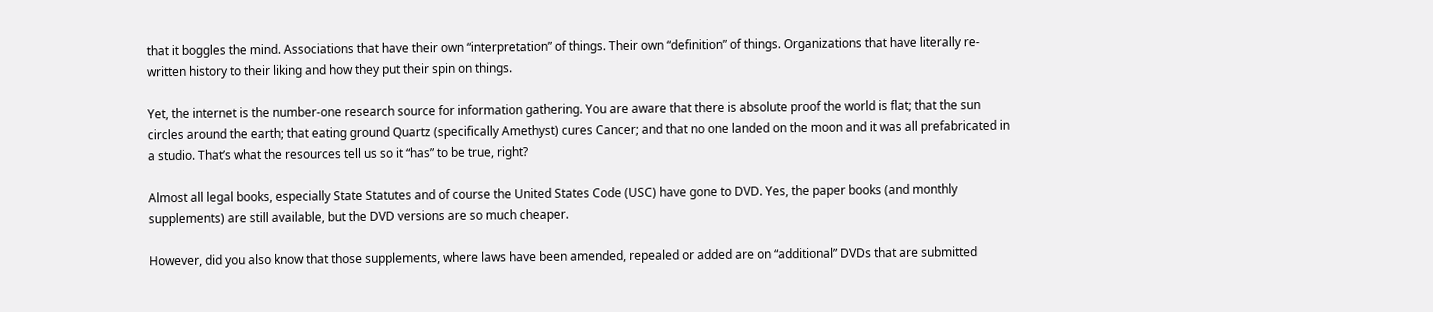that it boggles the mind. Associations that have their own “interpretation” of things. Their own “definition” of things. Organizations that have literally re-written history to their liking and how they put their spin on things.

Yet, the internet is the number-one research source for information gathering. You are aware that there is absolute proof the world is flat; that the sun circles around the earth; that eating ground Quartz (specifically Amethyst) cures Cancer; and that no one landed on the moon and it was all prefabricated in a studio. That’s what the resources tell us so it “has” to be true, right?

Almost all legal books, especially State Statutes and of course the United States Code (USC) have gone to DVD. Yes, the paper books (and monthly supplements) are still available, but the DVD versions are so much cheaper.

However, did you also know that those supplements, where laws have been amended, repealed or added are on “additional” DVDs that are submitted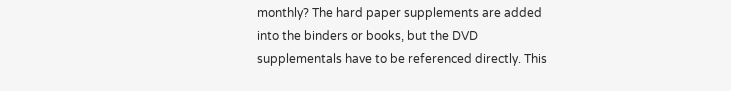monthly? The hard paper supplements are added into the binders or books, but the DVD supplementals have to be referenced directly. This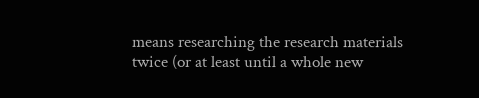means researching the research materials twice (or at least until a whole new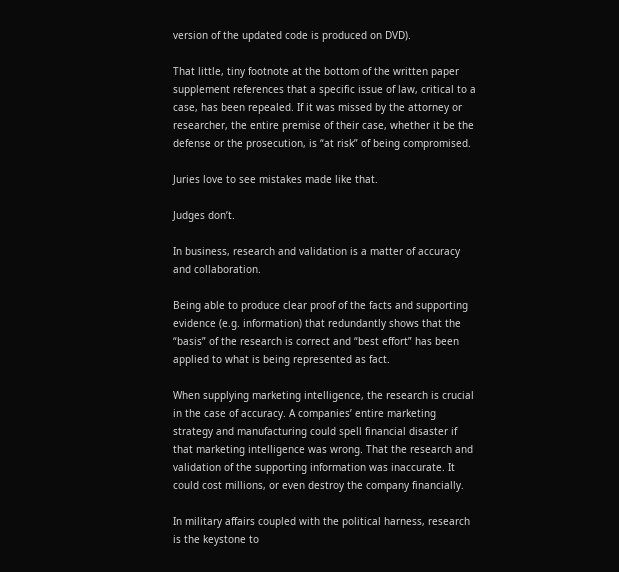version of the updated code is produced on DVD).

That little, tiny footnote at the bottom of the written paper supplement references that a specific issue of law, critical to a case, has been repealed. If it was missed by the attorney or researcher, the entire premise of their case, whether it be the defense or the prosecution, is “at risk” of being compromised.

Juries love to see mistakes made like that.

Judges don’t.

In business, research and validation is a matter of accuracy and collaboration.

Being able to produce clear proof of the facts and supporting evidence (e.g. information) that redundantly shows that the “basis” of the research is correct and “best effort” has been applied to what is being represented as fact.

When supplying marketing intelligence, the research is crucial in the case of accuracy. A companies’ entire marketing strategy and manufacturing could spell financial disaster if that marketing intelligence was wrong. That the research and validation of the supporting information was inaccurate. It could cost millions, or even destroy the company financially.

In military affairs coupled with the political harness, research is the keystone to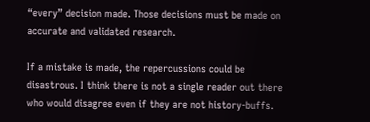“every” decision made. Those decisions must be made on accurate and validated research.

If a mistake is made, the repercussions could be disastrous. I think there is not a single reader out there who would disagree even if they are not history-buffs.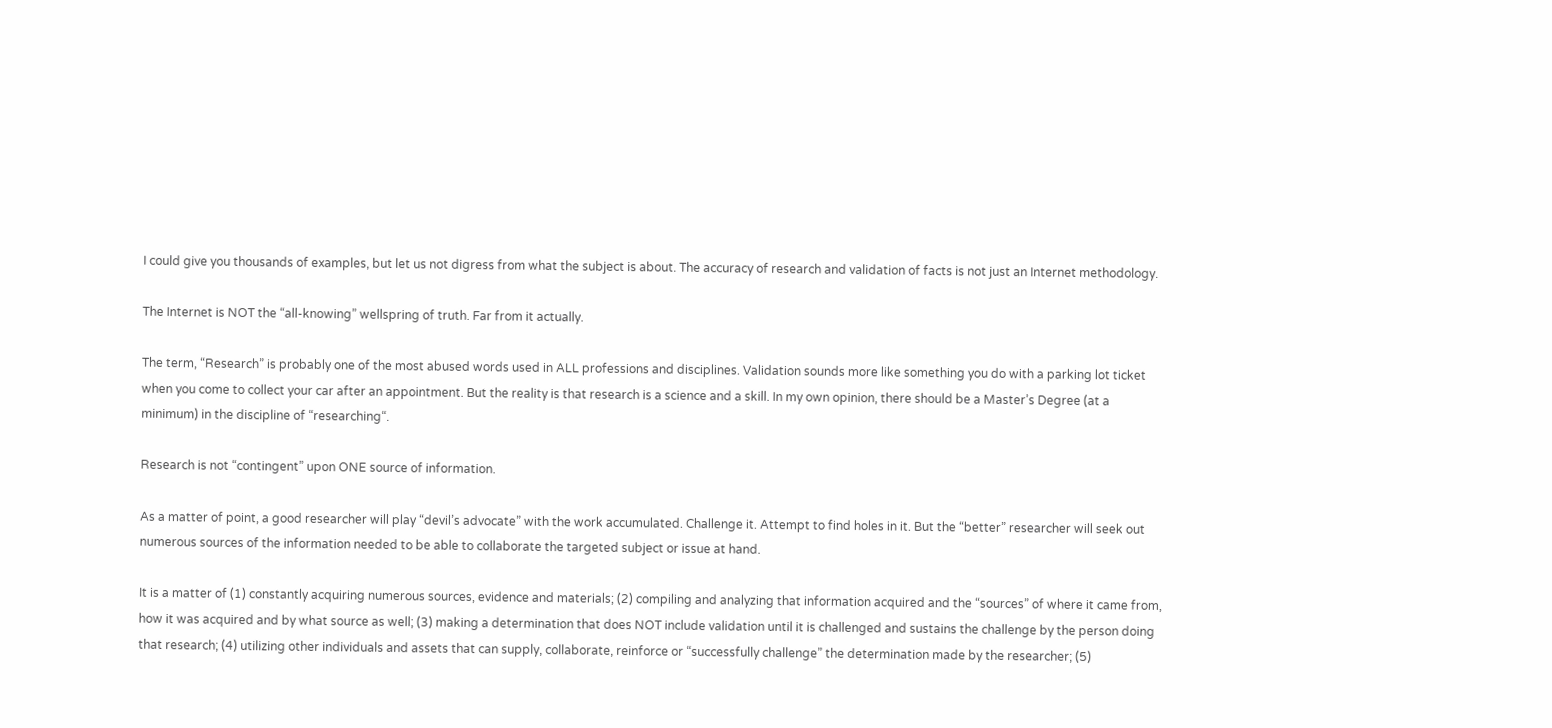I could give you thousands of examples, but let us not digress from what the subject is about. The accuracy of research and validation of facts is not just an Internet methodology.

The Internet is NOT the “all-knowing” wellspring of truth. Far from it actually.

The term, “Research” is probably one of the most abused words used in ALL professions and disciplines. Validation sounds more like something you do with a parking lot ticket when you come to collect your car after an appointment. But the reality is that research is a science and a skill. In my own opinion, there should be a Master’s Degree (at a minimum) in the discipline of “researching“.

Research is not “contingent” upon ONE source of information.

As a matter of point, a good researcher will play “devil’s advocate” with the work accumulated. Challenge it. Attempt to find holes in it. But the “better” researcher will seek out numerous sources of the information needed to be able to collaborate the targeted subject or issue at hand.

It is a matter of (1) constantly acquiring numerous sources, evidence and materials; (2) compiling and analyzing that information acquired and the “sources” of where it came from, how it was acquired and by what source as well; (3) making a determination that does NOT include validation until it is challenged and sustains the challenge by the person doing that research; (4) utilizing other individuals and assets that can supply, collaborate, reinforce or “successfully challenge” the determination made by the researcher; (5)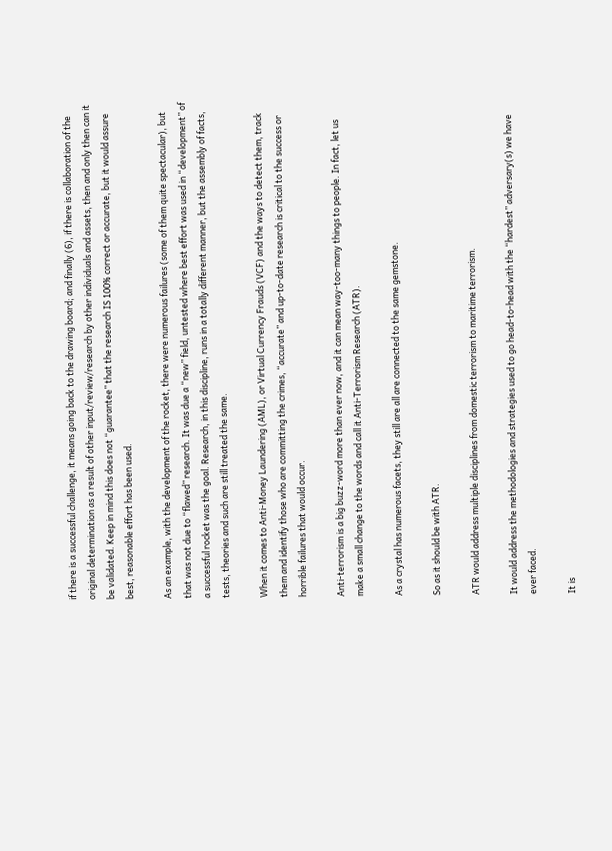if there is a successful challenge, it means going back to the drawing board; and finally (6), if there is collaboration of the original determination as a result of other input/review/research by other individuals and assets, then and only then can it be validated. Keep in mind this does not “guarantee” that the research IS 100% correct or accurate, but it would assure best, reasonable effort has been used.

As an example, with the development of the rocket, there were numerous failures (some of them quite spectacular), but that was not due to “flawed” research. It was due a “new” field, untested where best effort was used in “development” of a successful rocket was the goal. Research, in this discipline, runs in a totally different manner, but the assembly of facts, tests, theories and such are still treated the same.

When it comes to Anti-Money Laundering (AML), or Virtual Currency Frauds (VCF) and the ways to detect them, track them and identify those who are committing the crimes, “accurate” and up-to-date research is critical to the success or horrible failures that would occur.

Anti-terrorism is a big buzz-word more than ever now, and it can mean way-too-many things to people. In fact, let us make a small change to the words and call it Anti-Terrorism Research (ATR).

As a crystal has numerous facets, they still are all are connected to the same gemstone.

So as it should be with ATR.

ATR would address multiple disciplines from domestic terrorism to maritime terrorism.

It would address the methodologies and strategies used to go head-to-head with the “hardest” adversary(s) we have ever faced.

It is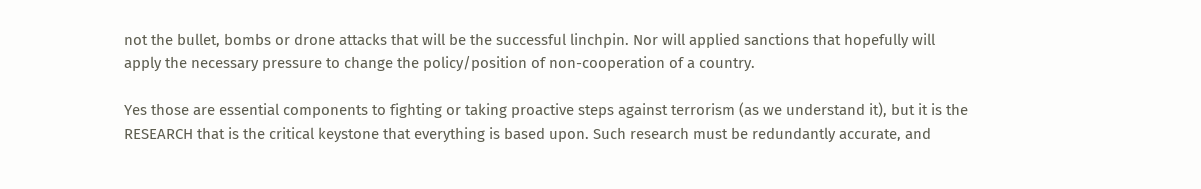not the bullet, bombs or drone attacks that will be the successful linchpin. Nor will applied sanctions that hopefully will apply the necessary pressure to change the policy/position of non-cooperation of a country.

Yes those are essential components to fighting or taking proactive steps against terrorism (as we understand it), but it is the RESEARCH that is the critical keystone that everything is based upon. Such research must be redundantly accurate, and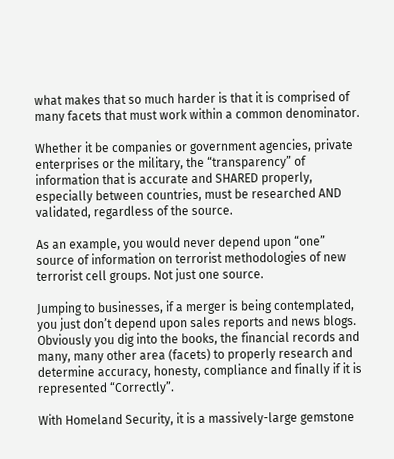what makes that so much harder is that it is comprised of many facets that must work within a common denominator.

Whether it be companies or government agencies, private enterprises or the military, the “transparency” of information that is accurate and SHARED properly, especially between countries, must be researched AND validated, regardless of the source.

As an example, you would never depend upon “one” source of information on terrorist methodologies of new terrorist cell groups. Not just one source.

Jumping to businesses, if a merger is being contemplated, you just don’t depend upon sales reports and news blogs. Obviously you dig into the books, the financial records and many, many other area (facets) to properly research and determine accuracy, honesty, compliance and finally if it is represented “Correctly”.

With Homeland Security, it is a massively-large gemstone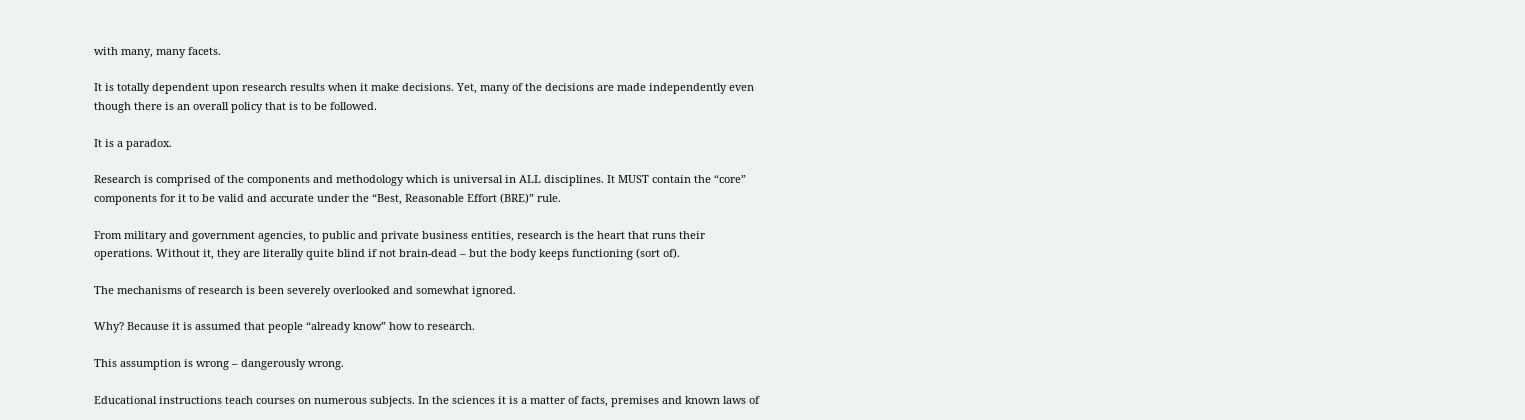with many, many facets.

It is totally dependent upon research results when it make decisions. Yet, many of the decisions are made independently even though there is an overall policy that is to be followed.

It is a paradox.

Research is comprised of the components and methodology which is universal in ALL disciplines. It MUST contain the “core” components for it to be valid and accurate under the “Best, Reasonable Effort (BRE)” rule.

From military and government agencies, to public and private business entities, research is the heart that runs their operations. Without it, they are literally quite blind if not brain-dead – but the body keeps functioning (sort of).

The mechanisms of research is been severely overlooked and somewhat ignored.

Why? Because it is assumed that people “already know” how to research.

This assumption is wrong – dangerously wrong.

Educational instructions teach courses on numerous subjects. In the sciences it is a matter of facts, premises and known laws of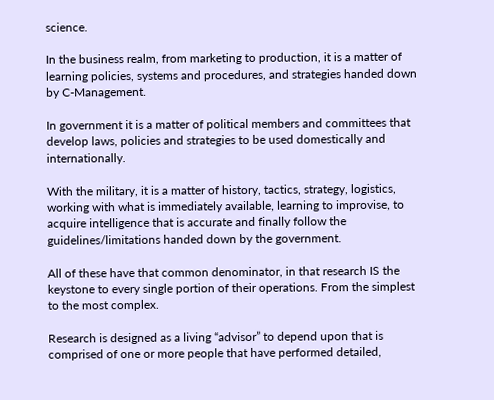science.

In the business realm, from marketing to production, it is a matter of learning policies, systems and procedures, and strategies handed down by C-Management.

In government it is a matter of political members and committees that develop laws, policies and strategies to be used domestically and internationally.

With the military, it is a matter of history, tactics, strategy, logistics, working with what is immediately available, learning to improvise, to acquire intelligence that is accurate and finally follow the guidelines/limitations handed down by the government.

All of these have that common denominator, in that research IS the keystone to every single portion of their operations. From the simplest to the most complex.

Research is designed as a living “advisor” to depend upon that is comprised of one or more people that have performed detailed,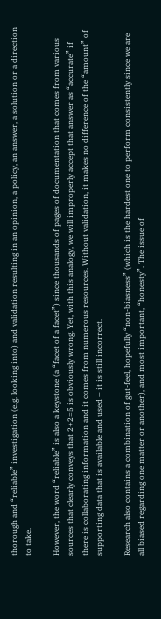thorough and “reliable” investigation (e.g. looking into) and validation resulting in an opinion, a policy, an answer, a solution or a direction to take.

However, the word “reliable” is also a keystone (a “facet of a facet”) since thousands of pages of documentation that comes from various sources that clearly conveys that 2+2=5 is obviously wrong. Yet, with this analogy, we will improperly accept that answer as “accurate” if there is collaborating information and it comes from numerous resources. Without validation, it makes no difference of the “amount” of supporting data that is available and used – it is still incorrect.

Research also contains a combination of gut-feel, hopefully “non-biasness” (which is the hardest one to perform consistently since we are all biased regarding one matter or another), and most important, “honesty”. The issue of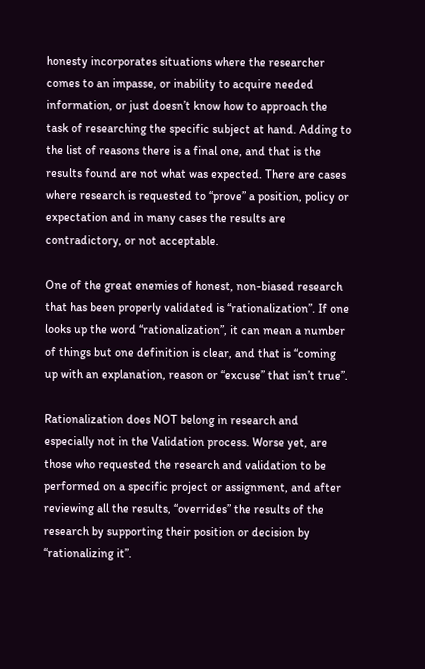honesty incorporates situations where the researcher comes to an impasse, or inability to acquire needed information, or just doesn’t know how to approach the task of researching the specific subject at hand. Adding to the list of reasons there is a final one, and that is the results found are not what was expected. There are cases where research is requested to “prove” a position, policy or expectation and in many cases the results are contradictory, or not acceptable.

One of the great enemies of honest, non-biased research that has been properly validated is “rationalization”. If one looks up the word “rationalization”, it can mean a number of things but one definition is clear, and that is “coming up with an explanation, reason or “excuse” that isn’t true”.

Rationalization does NOT belong in research and especially not in the Validation process. Worse yet, are those who requested the research and validation to be performed on a specific project or assignment, and after reviewing all the results, “overrides” the results of the research by supporting their position or decision by “rationalizing it”.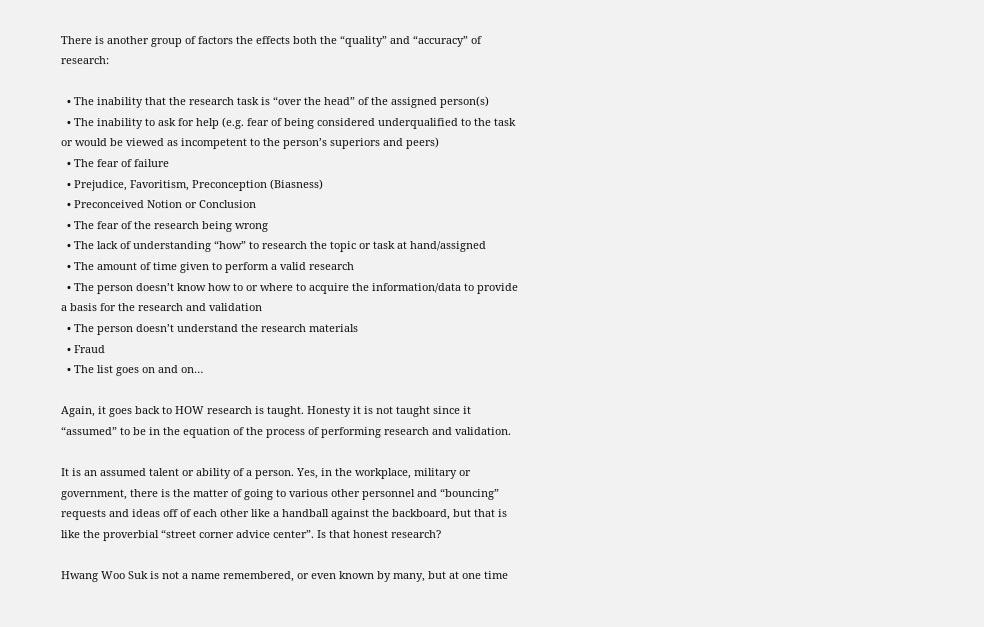There is another group of factors the effects both the “quality” and “accuracy” of research:

  • The inability that the research task is “over the head” of the assigned person(s)
  • The inability to ask for help (e.g. fear of being considered underqualified to the task or would be viewed as incompetent to the person’s superiors and peers)
  • The fear of failure
  • Prejudice, Favoritism, Preconception (Biasness)
  • Preconceived Notion or Conclusion
  • The fear of the research being wrong
  • The lack of understanding “how” to research the topic or task at hand/assigned
  • The amount of time given to perform a valid research
  • The person doesn’t know how to or where to acquire the information/data to provide a basis for the research and validation
  • The person doesn’t understand the research materials
  • Fraud
  • The list goes on and on…

Again, it goes back to HOW research is taught. Honesty it is not taught since it “assumed” to be in the equation of the process of performing research and validation.

It is an assumed talent or ability of a person. Yes, in the workplace, military or government, there is the matter of going to various other personnel and “bouncing” requests and ideas off of each other like a handball against the backboard, but that is like the proverbial “street corner advice center”. Is that honest research?

Hwang Woo Suk is not a name remembered, or even known by many, but at one time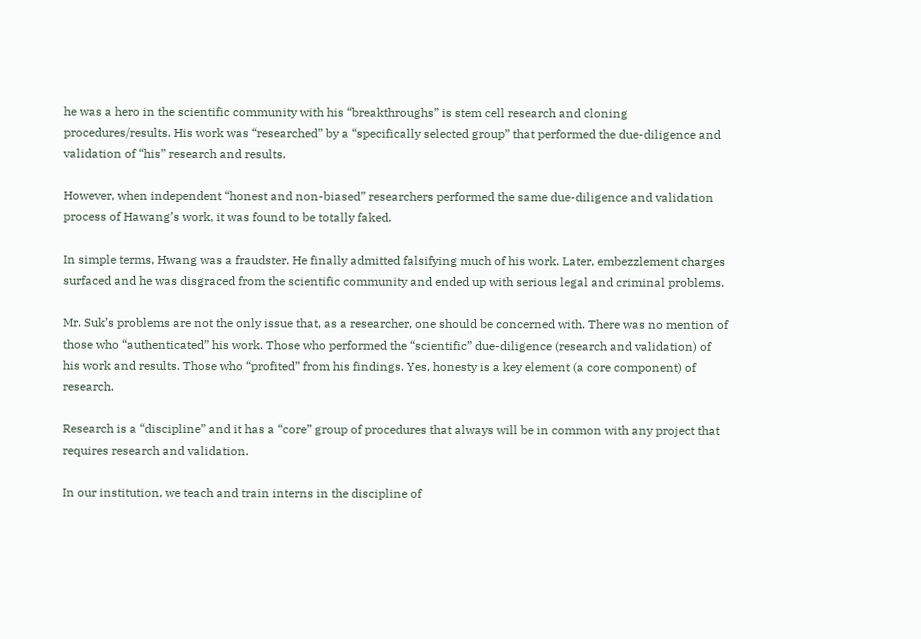he was a hero in the scientific community with his “breakthroughs” is stem cell research and cloning procedures/results. His work was “researched” by a “specifically selected group” that performed the due-diligence and validation of “his” research and results.

However, when independent “honest and non-biased” researchers performed the same due-diligence and validation process of Hawang’s work, it was found to be totally faked.

In simple terms, Hwang was a fraudster. He finally admitted falsifying much of his work. Later, embezzlement charges surfaced and he was disgraced from the scientific community and ended up with serious legal and criminal problems.

Mr. Suk’s problems are not the only issue that, as a researcher, one should be concerned with. There was no mention of those who “authenticated” his work. Those who performed the “scientific” due-diligence (research and validation) of his work and results. Those who “profited” from his findings. Yes, honesty is a key element (a core component) of research.

Research is a “discipline” and it has a “core” group of procedures that always will be in common with any project that requires research and validation.

In our institution, we teach and train interns in the discipline of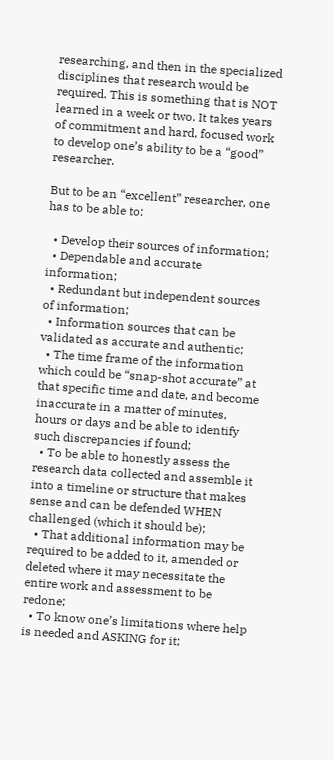researching, and then in the specialized disciplines that research would be required. This is something that is NOT learned in a week or two. It takes years of commitment and hard, focused work to develop one’s ability to be a “good” researcher.

But to be an “excellent” researcher, one has to be able to:

  • Develop their sources of information;
  • Dependable and accurate information;
  • Redundant but independent sources of information;
  • Information sources that can be validated as accurate and authentic;
  • The time frame of the information which could be “snap-shot accurate” at that specific time and date, and become inaccurate in a matter of minutes, hours or days and be able to identify such discrepancies if found;
  • To be able to honestly assess the research data collected and assemble it into a timeline or structure that makes sense and can be defended WHEN challenged (which it should be);
  • That additional information may be required to be added to it, amended or deleted where it may necessitate the entire work and assessment to be redone;
  • To know one’s limitations where help is needed and ASKING for it;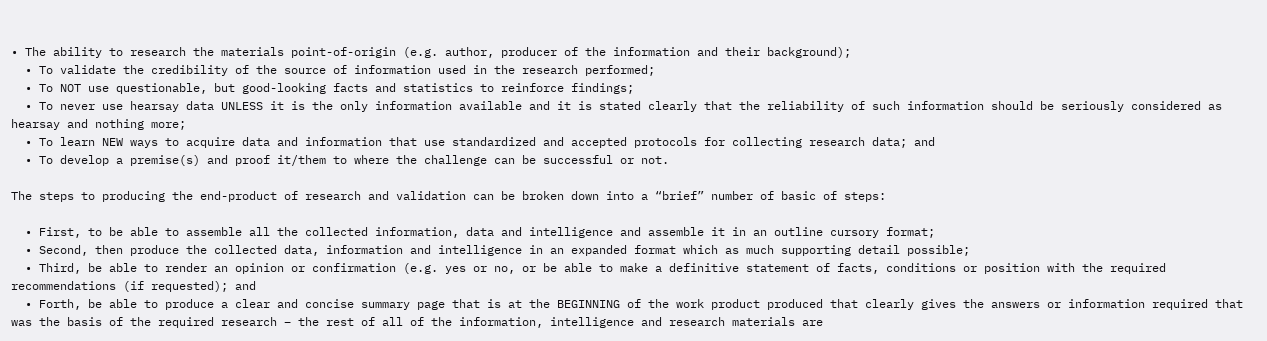• The ability to research the materials point-of-origin (e.g. author, producer of the information and their background);
  • To validate the credibility of the source of information used in the research performed;
  • To NOT use questionable, but good-looking facts and statistics to reinforce findings;
  • To never use hearsay data UNLESS it is the only information available and it is stated clearly that the reliability of such information should be seriously considered as hearsay and nothing more;
  • To learn NEW ways to acquire data and information that use standardized and accepted protocols for collecting research data; and
  • To develop a premise(s) and proof it/them to where the challenge can be successful or not.

The steps to producing the end-product of research and validation can be broken down into a “brief” number of basic of steps:

  • First, to be able to assemble all the collected information, data and intelligence and assemble it in an outline cursory format;
  • Second, then produce the collected data, information and intelligence in an expanded format which as much supporting detail possible;
  • Third, be able to render an opinion or confirmation (e.g. yes or no, or be able to make a definitive statement of facts, conditions or position with the required recommendations (if requested); and
  • Forth, be able to produce a clear and concise summary page that is at the BEGINNING of the work product produced that clearly gives the answers or information required that was the basis of the required research – the rest of all of the information, intelligence and research materials are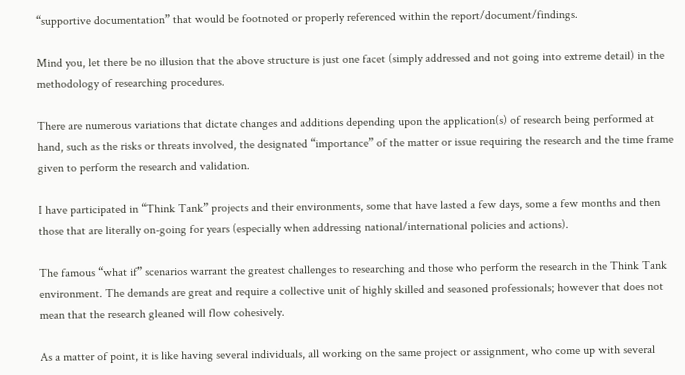“supportive documentation” that would be footnoted or properly referenced within the report/document/findings.

Mind you, let there be no illusion that the above structure is just one facet (simply addressed and not going into extreme detail) in the methodology of researching procedures.

There are numerous variations that dictate changes and additions depending upon the application(s) of research being performed at hand, such as the risks or threats involved, the designated “importance” of the matter or issue requiring the research and the time frame given to perform the research and validation.

I have participated in “Think Tank” projects and their environments, some that have lasted a few days, some a few months and then those that are literally on-going for years (especially when addressing national/international policies and actions).

The famous “what if” scenarios warrant the greatest challenges to researching and those who perform the research in the Think Tank environment. The demands are great and require a collective unit of highly skilled and seasoned professionals; however that does not mean that the research gleaned will flow cohesively.

As a matter of point, it is like having several individuals, all working on the same project or assignment, who come up with several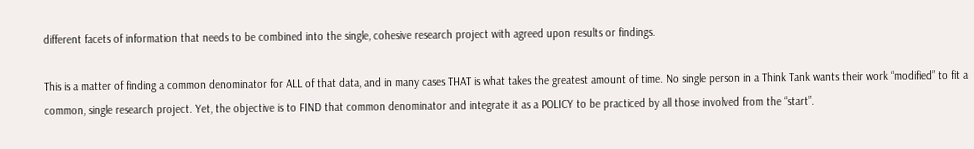different facets of information that needs to be combined into the single, cohesive research project with agreed upon results or findings.

This is a matter of finding a common denominator for ALL of that data, and in many cases THAT is what takes the greatest amount of time. No single person in a Think Tank wants their work “modified” to fit a common, single research project. Yet, the objective is to FIND that common denominator and integrate it as a POLICY to be practiced by all those involved from the “start”.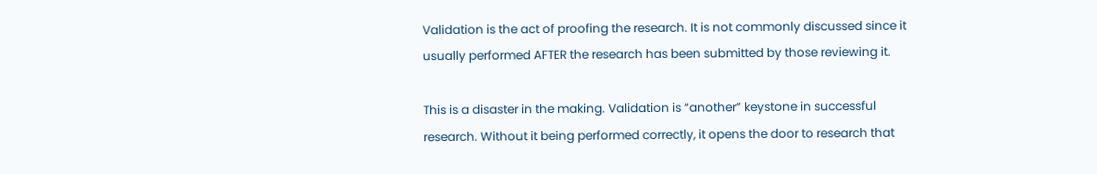Validation is the act of proofing the research. It is not commonly discussed since it usually performed AFTER the research has been submitted by those reviewing it.

This is a disaster in the making. Validation is “another” keystone in successful research. Without it being performed correctly, it opens the door to research that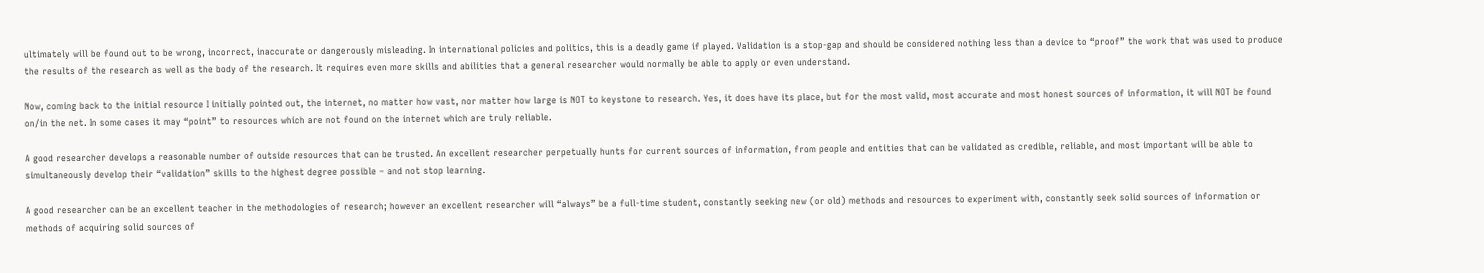ultimately will be found out to be wrong, incorrect, inaccurate or dangerously misleading. In international policies and politics, this is a deadly game if played. Validation is a stop-gap and should be considered nothing less than a device to “proof” the work that was used to produce the results of the research as well as the body of the research. It requires even more skills and abilities that a general researcher would normally be able to apply or even understand.

Now, coming back to the initial resource I initially pointed out, the internet, no matter how vast, nor matter how large is NOT to keystone to research. Yes, it does have its place, but for the most valid, most accurate and most honest sources of information, it will NOT be found on/in the net. In some cases it may “point” to resources which are not found on the internet which are truly reliable.

A good researcher develops a reasonable number of outside resources that can be trusted. An excellent researcher perpetually hunts for current sources of information, from people and entities that can be validated as credible, reliable, and most important will be able to simultaneously develop their “validation” skills to the highest degree possible – and not stop learning.

A good researcher can be an excellent teacher in the methodologies of research; however an excellent researcher will “always” be a full-time student, constantly seeking new (or old) methods and resources to experiment with, constantly seek solid sources of information or methods of acquiring solid sources of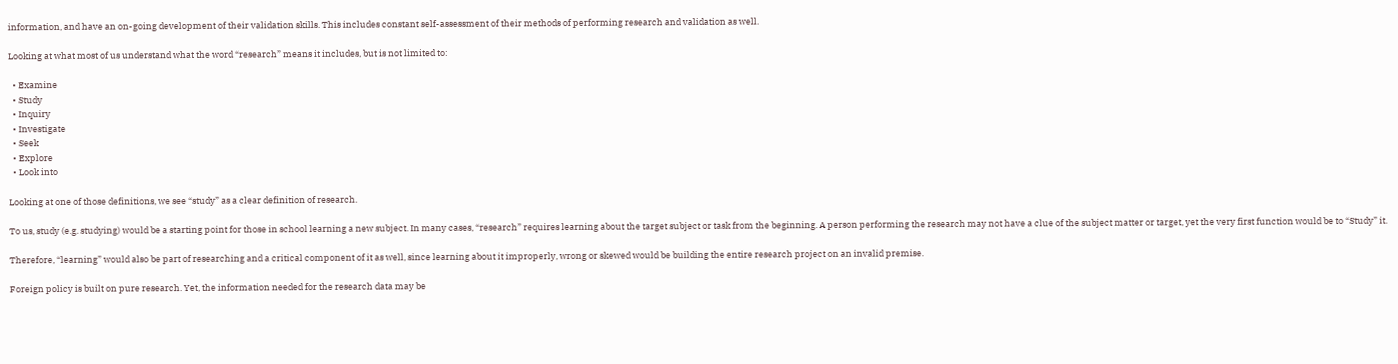information, and have an on-going development of their validation skills. This includes constant self-assessment of their methods of performing research and validation as well.

Looking at what most of us understand what the word “research” means it includes, but is not limited to:

  • Examine
  • Study
  • Inquiry
  • Investigate
  • Seek
  • Explore
  • Look into

Looking at one of those definitions, we see “study” as a clear definition of research.

To us, study (e.g. studying) would be a starting point for those in school learning a new subject. In many cases, “research” requires learning about the target subject or task from the beginning. A person performing the research may not have a clue of the subject matter or target, yet the very first function would be to “Study” it.

Therefore, “learning” would also be part of researching and a critical component of it as well, since learning about it improperly, wrong or skewed would be building the entire research project on an invalid premise.

Foreign policy is built on pure research. Yet, the information needed for the research data may be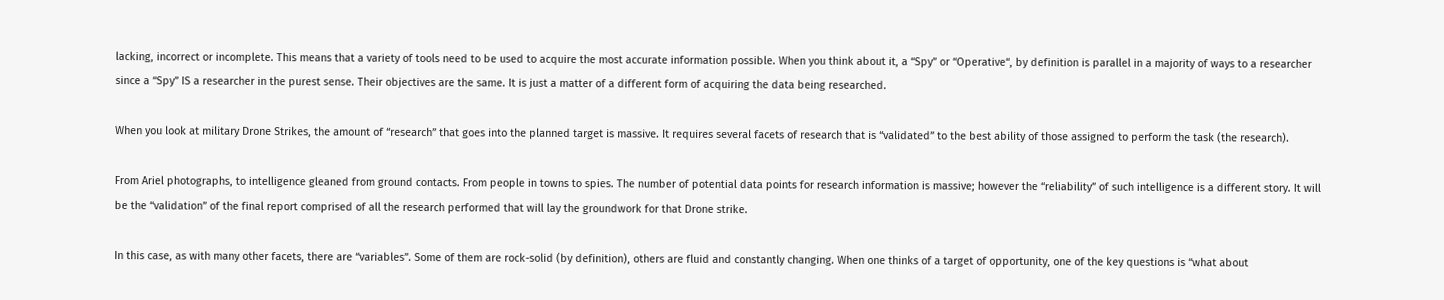lacking, incorrect or incomplete. This means that a variety of tools need to be used to acquire the most accurate information possible. When you think about it, a “Spy” or “Operative“, by definition is parallel in a majority of ways to a researcher since a “Spy” IS a researcher in the purest sense. Their objectives are the same. It is just a matter of a different form of acquiring the data being researched.

When you look at military Drone Strikes, the amount of “research” that goes into the planned target is massive. It requires several facets of research that is “validated” to the best ability of those assigned to perform the task (the research).

From Ariel photographs, to intelligence gleaned from ground contacts. From people in towns to spies. The number of potential data points for research information is massive; however the “reliability” of such intelligence is a different story. It will be the “validation” of the final report comprised of all the research performed that will lay the groundwork for that Drone strike.

In this case, as with many other facets, there are “variables”. Some of them are rock-solid (by definition), others are fluid and constantly changing. When one thinks of a target of opportunity, one of the key questions is “what about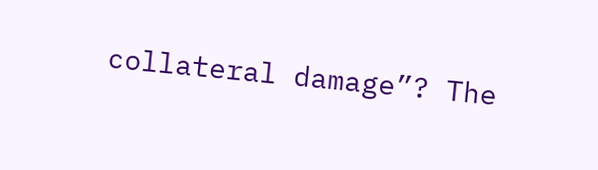collateral damage”? The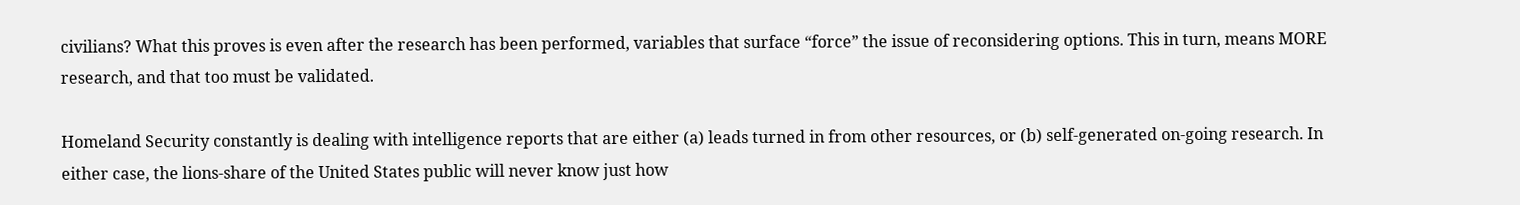civilians? What this proves is even after the research has been performed, variables that surface “force” the issue of reconsidering options. This in turn, means MORE research, and that too must be validated.

Homeland Security constantly is dealing with intelligence reports that are either (a) leads turned in from other resources, or (b) self-generated on-going research. In either case, the lions-share of the United States public will never know just how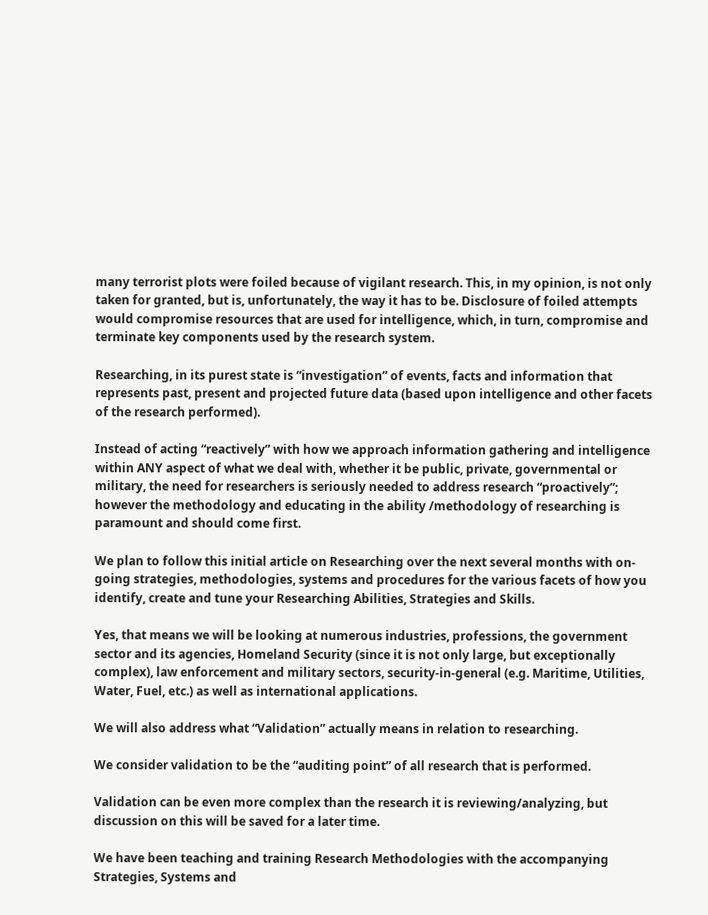many terrorist plots were foiled because of vigilant research. This, in my opinion, is not only taken for granted, but is, unfortunately, the way it has to be. Disclosure of foiled attempts would compromise resources that are used for intelligence, which, in turn, compromise and terminate key components used by the research system.

Researching, in its purest state is “investigation” of events, facts and information that represents past, present and projected future data (based upon intelligence and other facets of the research performed).

Instead of acting “reactively” with how we approach information gathering and intelligence within ANY aspect of what we deal with, whether it be public, private, governmental or military, the need for researchers is seriously needed to address research “proactively”; however the methodology and educating in the ability /methodology of researching is paramount and should come first.

We plan to follow this initial article on Researching over the next several months with on-going strategies, methodologies, systems and procedures for the various facets of how you identify, create and tune your Researching Abilities, Strategies and Skills.

Yes, that means we will be looking at numerous industries, professions, the government sector and its agencies, Homeland Security (since it is not only large, but exceptionally complex), law enforcement and military sectors, security-in-general (e.g. Maritime, Utilities, Water, Fuel, etc.) as well as international applications.

We will also address what “Validation” actually means in relation to researching.

We consider validation to be the “auditing point” of all research that is performed.

Validation can be even more complex than the research it is reviewing/analyzing, but discussion on this will be saved for a later time.

We have been teaching and training Research Methodologies with the accompanying Strategies, Systems and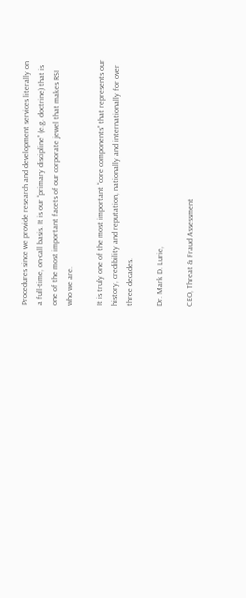Procedures since we provide research and development services literally on a full-time, on-call basis. It is our “primary discipline” (e.g. doctrine) that is one of the most important facets of our corporate jewel that makes RSI who we are.

It is truly one of the most important “core components” that represents our history, credibility and reputation, nationally and internationally for over three decades.

Dr. Mark D. Lurie,

CEO, Threat & Fraud Assessment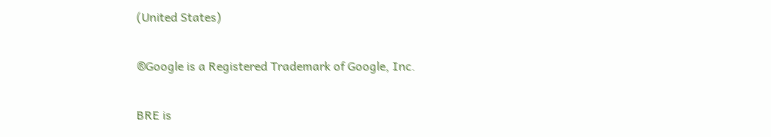(United States)

®Google is a Registered Trademark of Google, Inc.

BRE is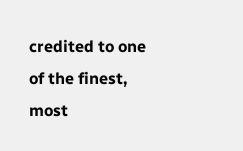credited to one of the finest, most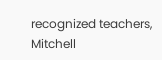recognized teachers, Mitchell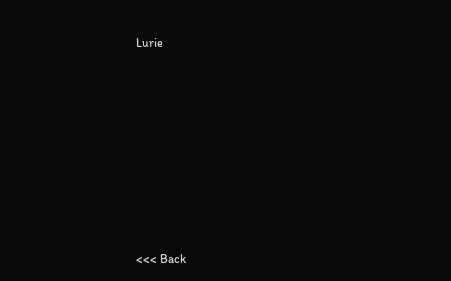Lurie











<<< Back